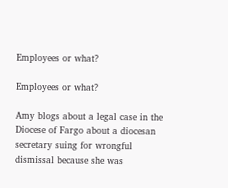Employees or what?

Employees or what?

Amy blogs about a legal case in the Diocese of Fargo about a diocesan secretary suing for wrongful dismissal because she was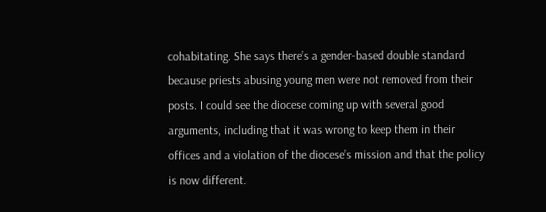cohabitating. She says there’s a gender-based double standard because priests abusing young men were not removed from their posts. I could see the diocese coming up with several good arguments, including that it was wrong to keep them in their offices and a violation of the diocese’s mission and that the policy is now different.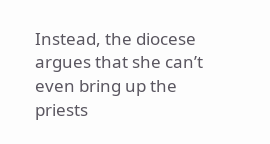Instead, the diocese argues that she can’t even bring up the priests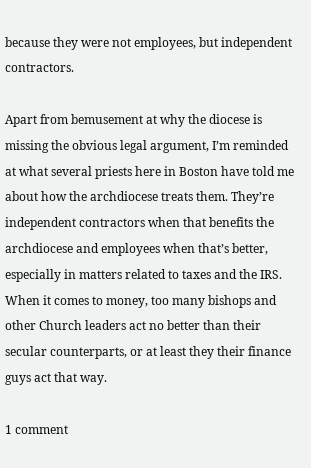because they were not employees, but independent contractors.

Apart from bemusement at why the diocese is missing the obvious legal argument, I’m reminded at what several priests here in Boston have told me about how the archdiocese treats them. They’re independent contractors when that benefits the archdiocese and employees when that’s better, especially in matters related to taxes and the IRS. When it comes to money, too many bishops and other Church leaders act no better than their secular counterparts, or at least they their finance guys act that way.

1 comment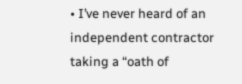• I’ve never heard of an independent contractor taking a “oath of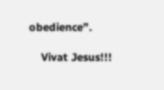obedience”.

    Vivat Jesus!!!